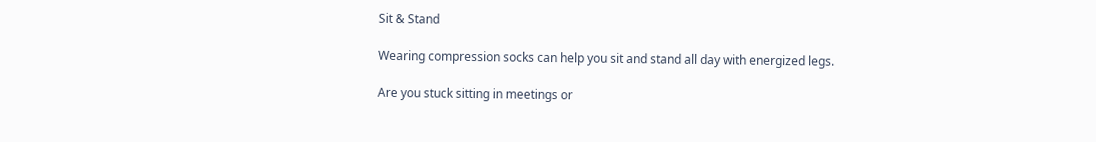Sit & Stand

Wearing compression socks can help you sit and stand all day with energized legs.

Are you stuck sitting in meetings or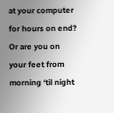at your computer for hours on end? Or are you on your feet from morning ‘til night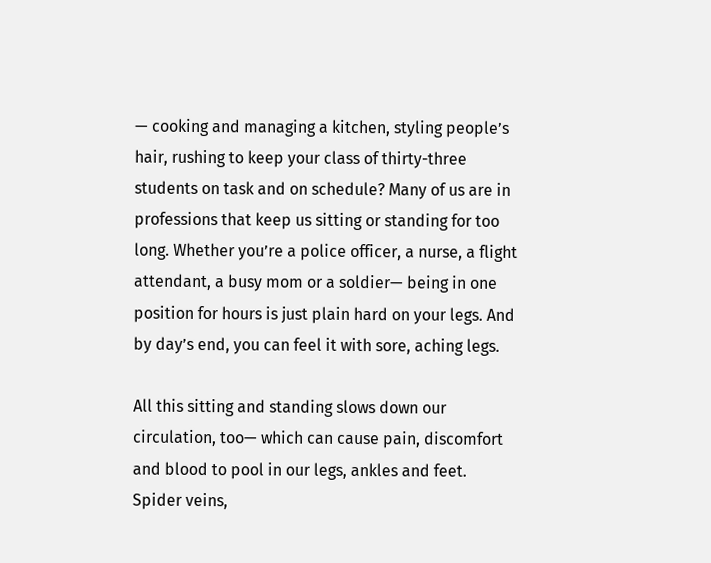— cooking and managing a kitchen, styling people’s hair, rushing to keep your class of thirty-three students on task and on schedule? Many of us are in professions that keep us sitting or standing for too long. Whether you’re a police officer, a nurse, a flight attendant, a busy mom or a soldier— being in one position for hours is just plain hard on your legs. And by day’s end, you can feel it with sore, aching legs.

All this sitting and standing slows down our circulation, too— which can cause pain, discomfort and blood to pool in our legs, ankles and feet. Spider veins,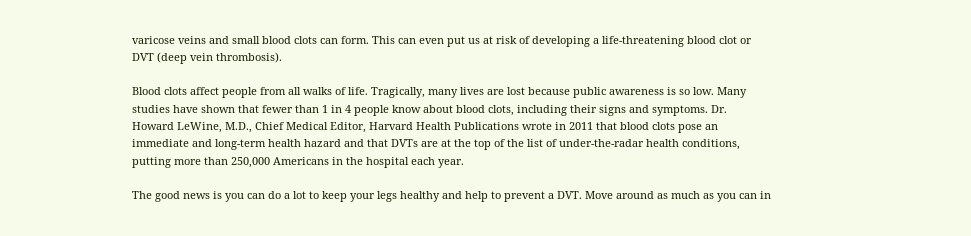varicose veins and small blood clots can form. This can even put us at risk of developing a life-threatening blood clot or DVT (deep vein thrombosis).

Blood clots affect people from all walks of life. Tragically, many lives are lost because public awareness is so low. Many studies have shown that fewer than 1 in 4 people know about blood clots, including their signs and symptoms. Dr. Howard LeWine, M.D., Chief Medical Editor, Harvard Health Publications wrote in 2011 that blood clots pose an immediate and long-term health hazard and that DVTs are at the top of the list of under-the-radar health conditions, putting more than 250,000 Americans in the hospital each year.

The good news is you can do a lot to keep your legs healthy and help to prevent a DVT. Move around as much as you can in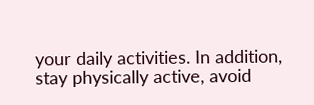your daily activities. In addition, stay physically active, avoid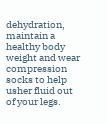dehydration, maintain a healthy body weight and wear compression socks to help usher fluid out of your legs.